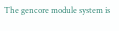The gencore module system is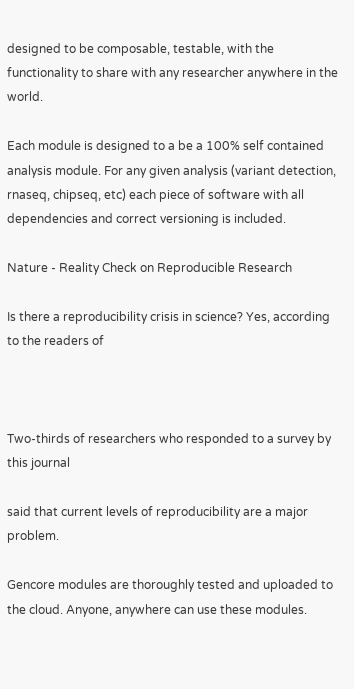designed to be composable, testable, with the functionality to share with any researcher anywhere in the world.

Each module is designed to a be a 100% self contained analysis module. For any given analysis (variant detection, rnaseq, chipseq, etc) each piece of software with all dependencies and correct versioning is included.

Nature - Reality Check on Reproducible Research

Is there a reproducibility crisis in science? Yes, according to the readers of



Two-thirds of researchers who responded to a survey by this journal

said that current levels of reproducibility are a major problem.

Gencore modules are thoroughly tested and uploaded to the cloud. Anyone, anywhere can use these modules.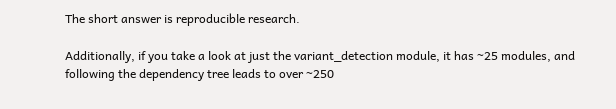The short answer is reproducible research.

Additionally, if you take a look at just the variant_detection module, it has ~25 modules, and following the dependency tree leads to over ~250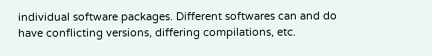individual software packages. Different softwares can and do have conflicting versions, differing compilations, etc.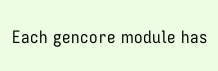Each gencore module has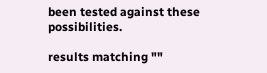been tested against these possibilities.

results matching ""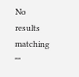No results matching ""